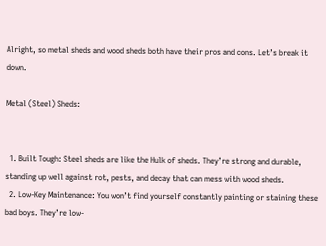Alright, so metal sheds and wood sheds both have their pros and cons. Let’s break it down.

Metal (Steel) Sheds:


  1. Built Tough: Steel sheds are like the Hulk of sheds. They’re strong and durable, standing up well against rot, pests, and decay that can mess with wood sheds.
  2. Low-Key Maintenance: You won’t find yourself constantly painting or staining these bad boys. They’re low-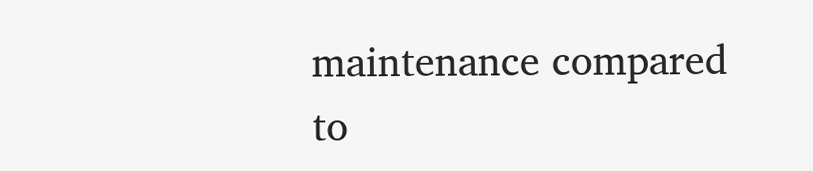maintenance compared to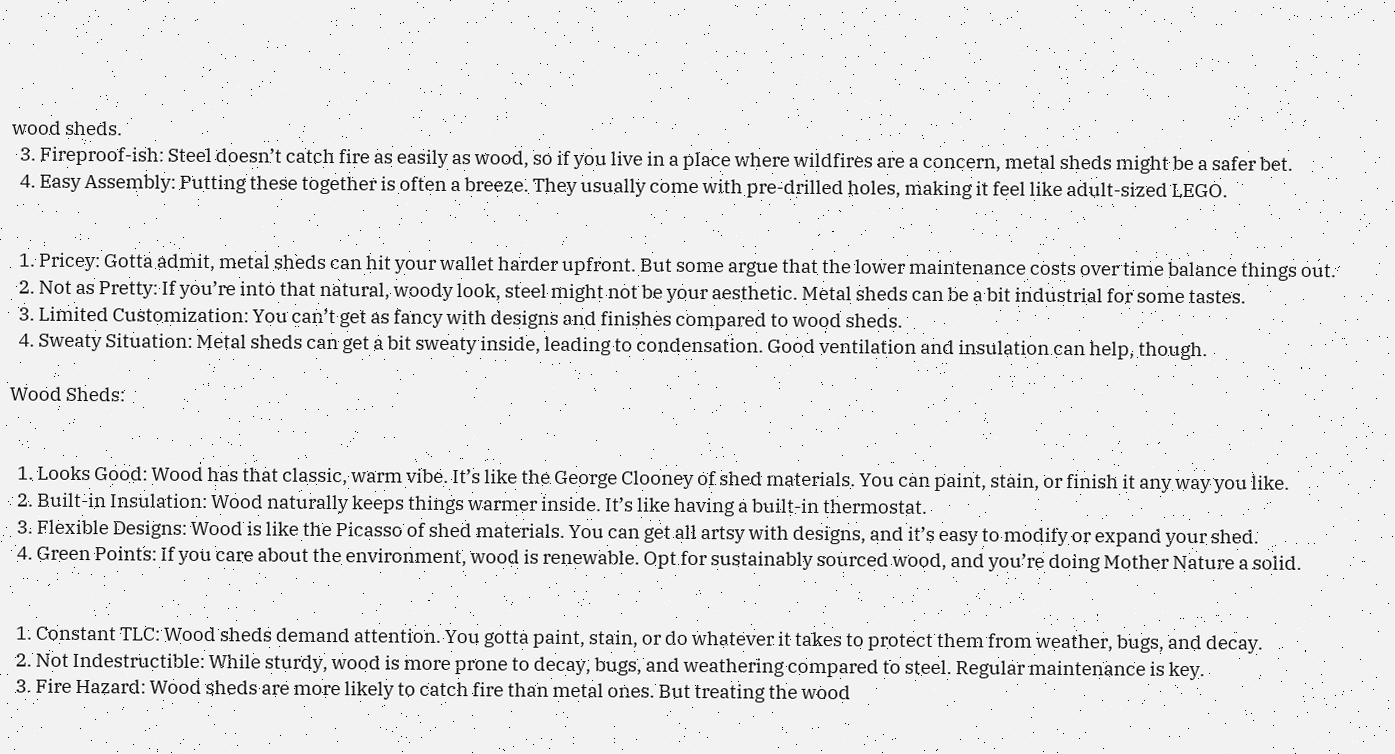wood sheds.
  3. Fireproof-ish: Steel doesn’t catch fire as easily as wood, so if you live in a place where wildfires are a concern, metal sheds might be a safer bet.
  4. Easy Assembly: Putting these together is often a breeze. They usually come with pre-drilled holes, making it feel like adult-sized LEGO.


  1. Pricey: Gotta admit, metal sheds can hit your wallet harder upfront. But some argue that the lower maintenance costs over time balance things out.
  2. Not as Pretty: If you’re into that natural, woody look, steel might not be your aesthetic. Metal sheds can be a bit industrial for some tastes.
  3. Limited Customization: You can’t get as fancy with designs and finishes compared to wood sheds.
  4. Sweaty Situation: Metal sheds can get a bit sweaty inside, leading to condensation. Good ventilation and insulation can help, though.

Wood Sheds:


  1. Looks Good: Wood has that classic, warm vibe. It’s like the George Clooney of shed materials. You can paint, stain, or finish it any way you like.
  2. Built-in Insulation: Wood naturally keeps things warmer inside. It’s like having a built-in thermostat.
  3. Flexible Designs: Wood is like the Picasso of shed materials. You can get all artsy with designs, and it’s easy to modify or expand your shed.
  4. Green Points: If you care about the environment, wood is renewable. Opt for sustainably sourced wood, and you’re doing Mother Nature a solid.


  1. Constant TLC: Wood sheds demand attention. You gotta paint, stain, or do whatever it takes to protect them from weather, bugs, and decay.
  2. Not Indestructible: While sturdy, wood is more prone to decay, bugs, and weathering compared to steel. Regular maintenance is key.
  3. Fire Hazard: Wood sheds are more likely to catch fire than metal ones. But treating the wood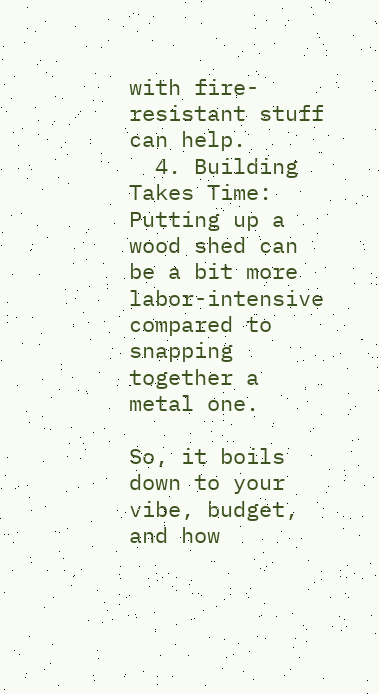with fire-resistant stuff can help.
  4. Building Takes Time: Putting up a wood shed can be a bit more labor-intensive compared to snapping together a metal one.

So, it boils down to your vibe, budget, and how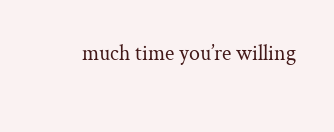much time you’re willing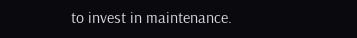to invest in maintenance.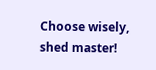Choose wisely, shed master!